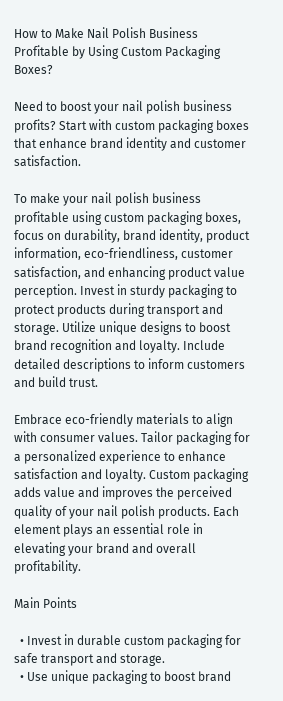How to Make Nail Polish Business Profitable by Using Custom Packaging Boxes?

Need to boost your nail polish business profits? Start with custom packaging boxes that enhance brand identity and customer satisfaction.

To make your nail polish business profitable using custom packaging boxes, focus on durability, brand identity, product information, eco-friendliness, customer satisfaction, and enhancing product value perception. Invest in sturdy packaging to protect products during transport and storage. Utilize unique designs to boost brand recognition and loyalty. Include detailed descriptions to inform customers and build trust.

Embrace eco-friendly materials to align with consumer values. Tailor packaging for a personalized experience to enhance satisfaction and loyalty. Custom packaging adds value and improves the perceived quality of your nail polish products. Each element plays an essential role in elevating your brand and overall profitability.

Main Points

  • Invest in durable custom packaging for safe transport and storage.
  • Use unique packaging to boost brand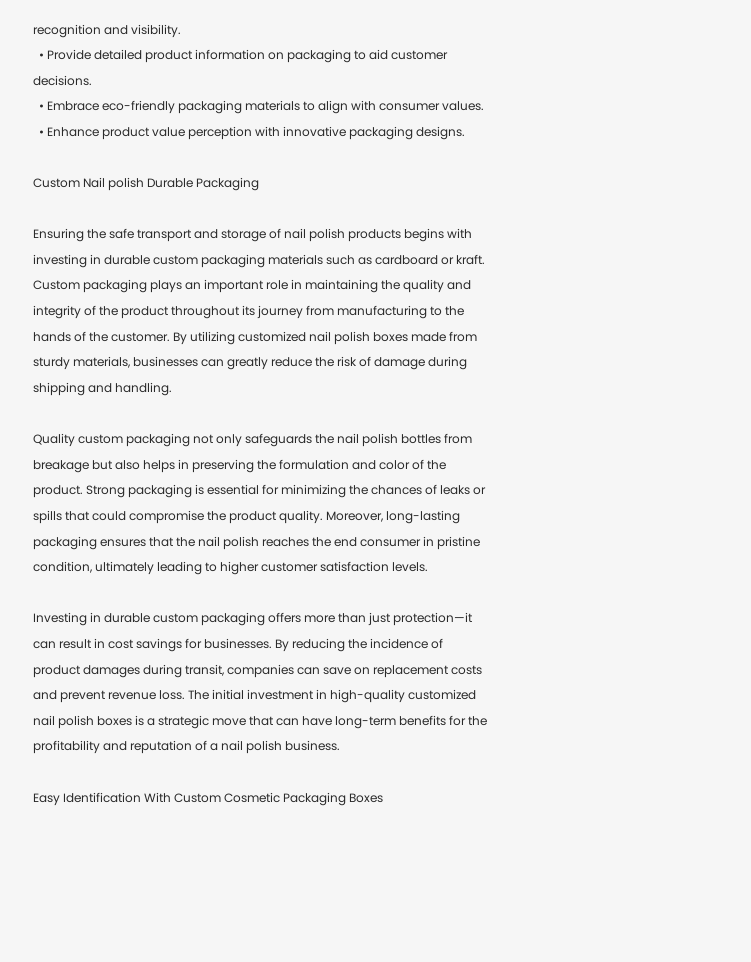recognition and visibility.
  • Provide detailed product information on packaging to aid customer decisions.
  • Embrace eco-friendly packaging materials to align with consumer values.
  • Enhance product value perception with innovative packaging designs.

Custom Nail polish Durable Packaging

Ensuring the safe transport and storage of nail polish products begins with investing in durable custom packaging materials such as cardboard or kraft. Custom packaging plays an important role in maintaining the quality and integrity of the product throughout its journey from manufacturing to the hands of the customer. By utilizing customized nail polish boxes made from sturdy materials, businesses can greatly reduce the risk of damage during shipping and handling.

Quality custom packaging not only safeguards the nail polish bottles from breakage but also helps in preserving the formulation and color of the product. Strong packaging is essential for minimizing the chances of leaks or spills that could compromise the product quality. Moreover, long-lasting packaging ensures that the nail polish reaches the end consumer in pristine condition, ultimately leading to higher customer satisfaction levels.

Investing in durable custom packaging offers more than just protection—it can result in cost savings for businesses. By reducing the incidence of product damages during transit, companies can save on replacement costs and prevent revenue loss. The initial investment in high-quality customized nail polish boxes is a strategic move that can have long-term benefits for the profitability and reputation of a nail polish business.

Easy Identification With Custom Cosmetic Packaging Boxes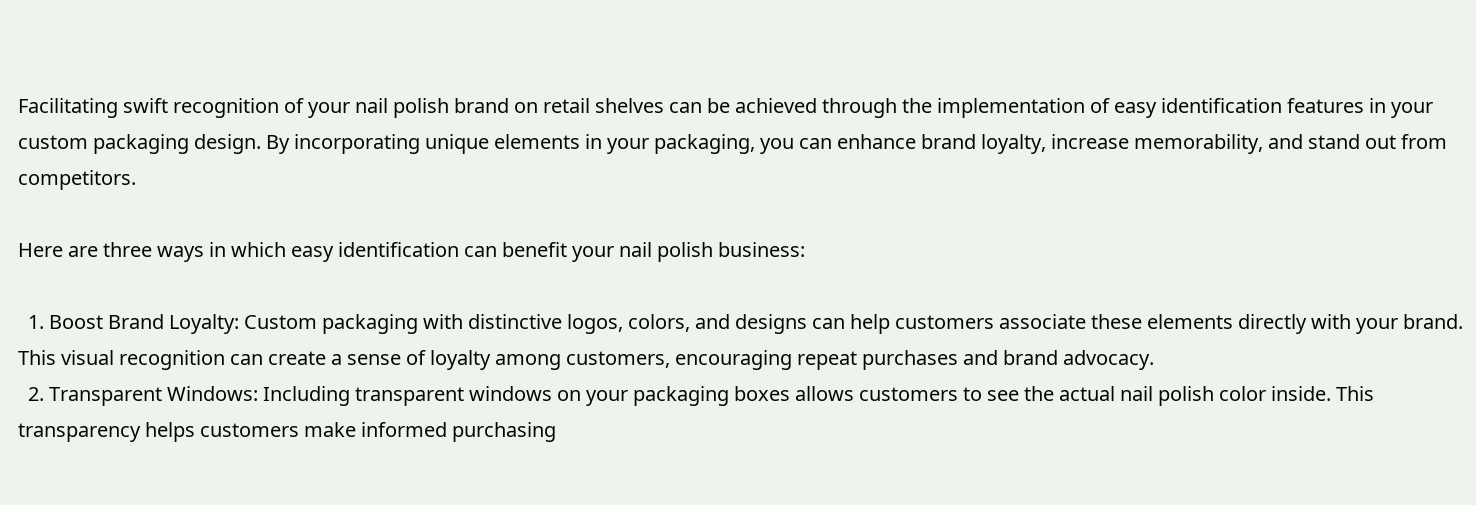Facilitating swift recognition of your nail polish brand on retail shelves can be achieved through the implementation of easy identification features in your custom packaging design. By incorporating unique elements in your packaging, you can enhance brand loyalty, increase memorability, and stand out from competitors.

Here are three ways in which easy identification can benefit your nail polish business:

  1. Boost Brand Loyalty: Custom packaging with distinctive logos, colors, and designs can help customers associate these elements directly with your brand. This visual recognition can create a sense of loyalty among customers, encouraging repeat purchases and brand advocacy.
  2. Transparent Windows: Including transparent windows on your packaging boxes allows customers to see the actual nail polish color inside. This transparency helps customers make informed purchasing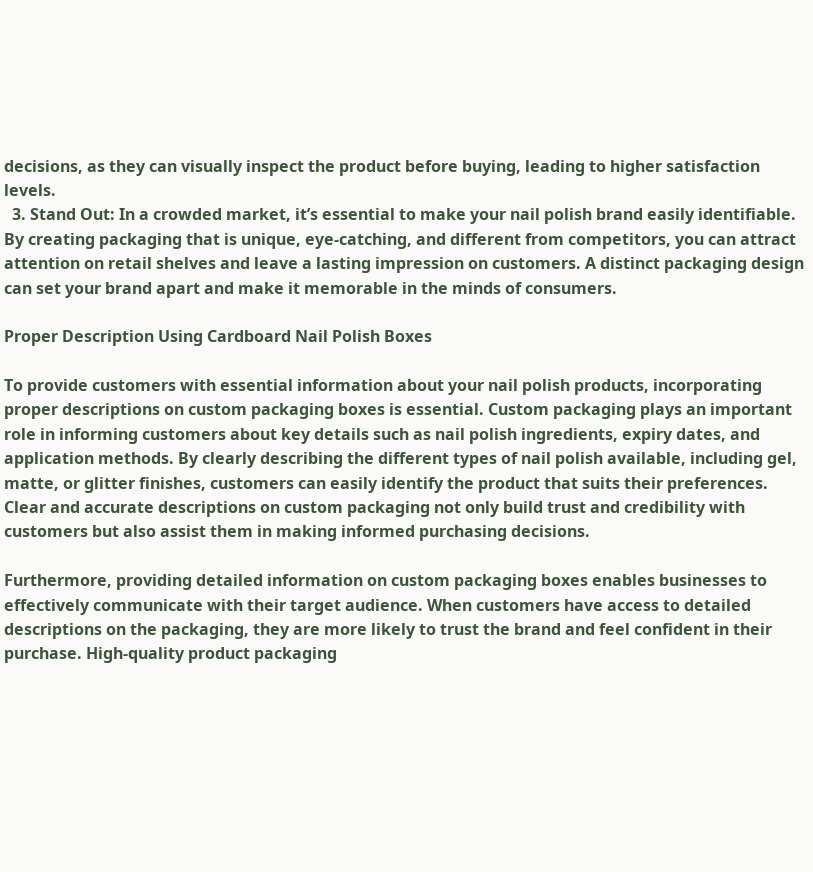decisions, as they can visually inspect the product before buying, leading to higher satisfaction levels.
  3. Stand Out: In a crowded market, it’s essential to make your nail polish brand easily identifiable. By creating packaging that is unique, eye-catching, and different from competitors, you can attract attention on retail shelves and leave a lasting impression on customers. A distinct packaging design can set your brand apart and make it memorable in the minds of consumers.

Proper Description Using Cardboard Nail Polish Boxes

To provide customers with essential information about your nail polish products, incorporating proper descriptions on custom packaging boxes is essential. Custom packaging plays an important role in informing customers about key details such as nail polish ingredients, expiry dates, and application methods. By clearly describing the different types of nail polish available, including gel, matte, or glitter finishes, customers can easily identify the product that suits their preferences. Clear and accurate descriptions on custom packaging not only build trust and credibility with customers but also assist them in making informed purchasing decisions.

Furthermore, providing detailed information on custom packaging boxes enables businesses to effectively communicate with their target audience. When customers have access to detailed descriptions on the packaging, they are more likely to trust the brand and feel confident in their purchase. High-quality product packaging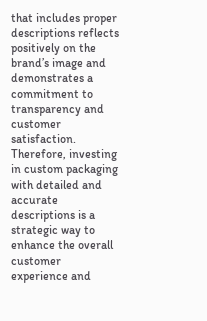that includes proper descriptions reflects positively on the brand’s image and demonstrates a commitment to transparency and customer satisfaction. Therefore, investing in custom packaging with detailed and accurate descriptions is a strategic way to enhance the overall customer experience and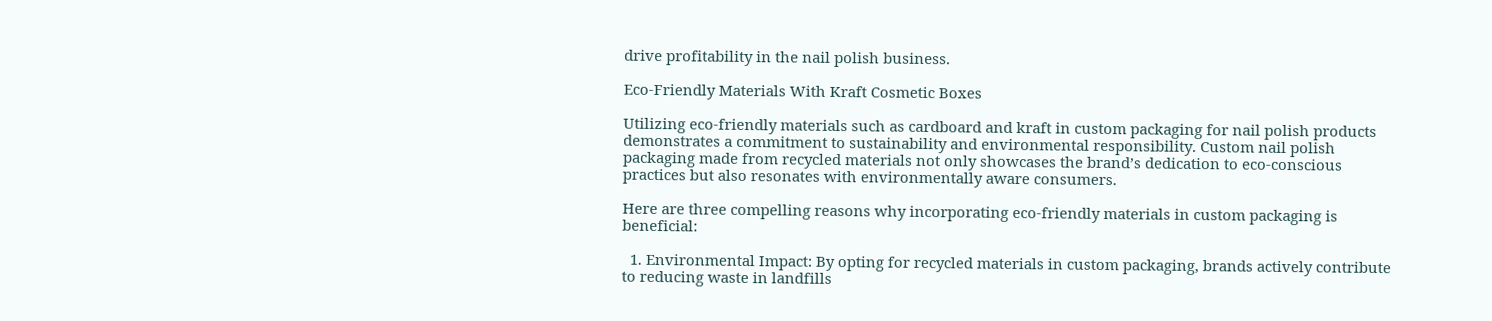drive profitability in the nail polish business.

Eco-Friendly Materials With Kraft Cosmetic Boxes

Utilizing eco-friendly materials such as cardboard and kraft in custom packaging for nail polish products demonstrates a commitment to sustainability and environmental responsibility. Custom nail polish packaging made from recycled materials not only showcases the brand’s dedication to eco-conscious practices but also resonates with environmentally aware consumers.

Here are three compelling reasons why incorporating eco-friendly materials in custom packaging is beneficial:

  1. Environmental Impact: By opting for recycled materials in custom packaging, brands actively contribute to reducing waste in landfills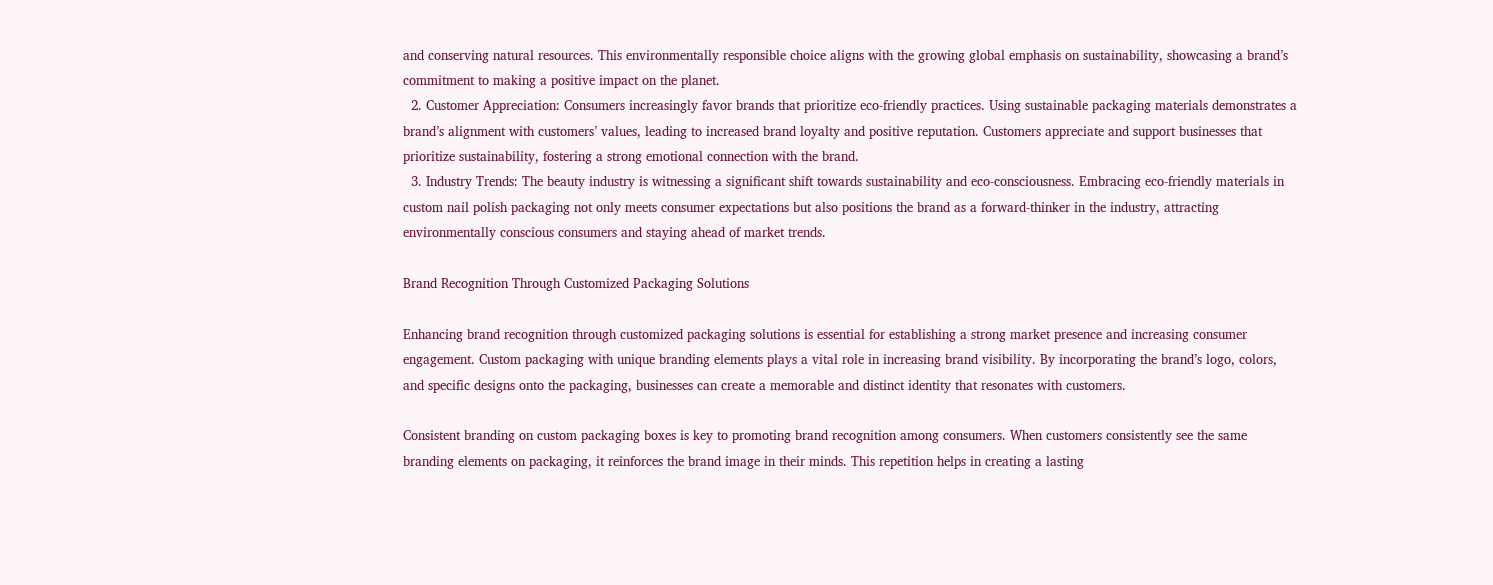and conserving natural resources. This environmentally responsible choice aligns with the growing global emphasis on sustainability, showcasing a brand’s commitment to making a positive impact on the planet.
  2. Customer Appreciation: Consumers increasingly favor brands that prioritize eco-friendly practices. Using sustainable packaging materials demonstrates a brand’s alignment with customers’ values, leading to increased brand loyalty and positive reputation. Customers appreciate and support businesses that prioritize sustainability, fostering a strong emotional connection with the brand.
  3. Industry Trends: The beauty industry is witnessing a significant shift towards sustainability and eco-consciousness. Embracing eco-friendly materials in custom nail polish packaging not only meets consumer expectations but also positions the brand as a forward-thinker in the industry, attracting environmentally conscious consumers and staying ahead of market trends.

Brand Recognition Through Customized Packaging Solutions

Enhancing brand recognition through customized packaging solutions is essential for establishing a strong market presence and increasing consumer engagement. Custom packaging with unique branding elements plays a vital role in increasing brand visibility. By incorporating the brand’s logo, colors, and specific designs onto the packaging, businesses can create a memorable and distinct identity that resonates with customers.

Consistent branding on custom packaging boxes is key to promoting brand recognition among consumers. When customers consistently see the same branding elements on packaging, it reinforces the brand image in their minds. This repetition helps in creating a lasting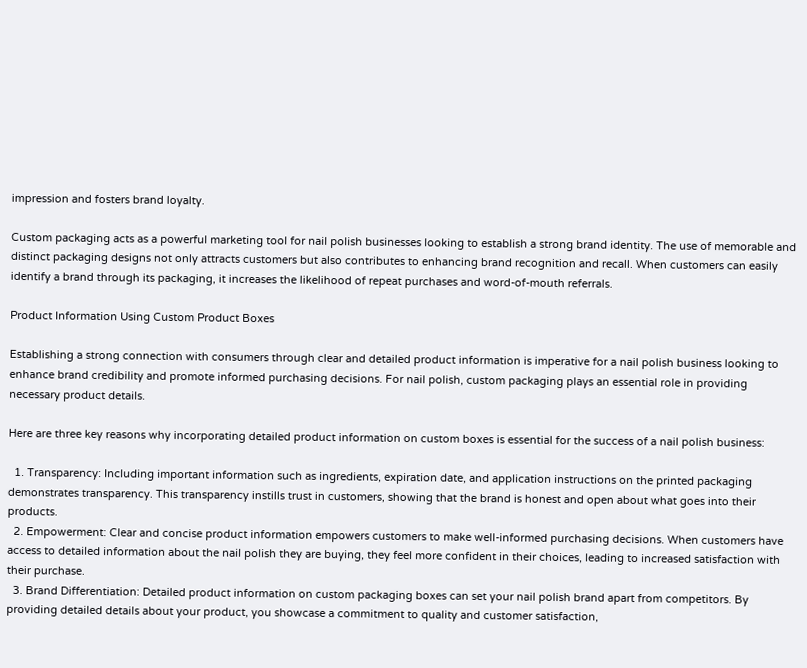impression and fosters brand loyalty.

Custom packaging acts as a powerful marketing tool for nail polish businesses looking to establish a strong brand identity. The use of memorable and distinct packaging designs not only attracts customers but also contributes to enhancing brand recognition and recall. When customers can easily identify a brand through its packaging, it increases the likelihood of repeat purchases and word-of-mouth referrals.

Product Information Using Custom Product Boxes

Establishing a strong connection with consumers through clear and detailed product information is imperative for a nail polish business looking to enhance brand credibility and promote informed purchasing decisions. For nail polish, custom packaging plays an essential role in providing necessary product details.

Here are three key reasons why incorporating detailed product information on custom boxes is essential for the success of a nail polish business:

  1. Transparency: Including important information such as ingredients, expiration date, and application instructions on the printed packaging demonstrates transparency. This transparency instills trust in customers, showing that the brand is honest and open about what goes into their products.
  2. Empowerment: Clear and concise product information empowers customers to make well-informed purchasing decisions. When customers have access to detailed information about the nail polish they are buying, they feel more confident in their choices, leading to increased satisfaction with their purchase.
  3. Brand Differentiation: Detailed product information on custom packaging boxes can set your nail polish brand apart from competitors. By providing detailed details about your product, you showcase a commitment to quality and customer satisfaction,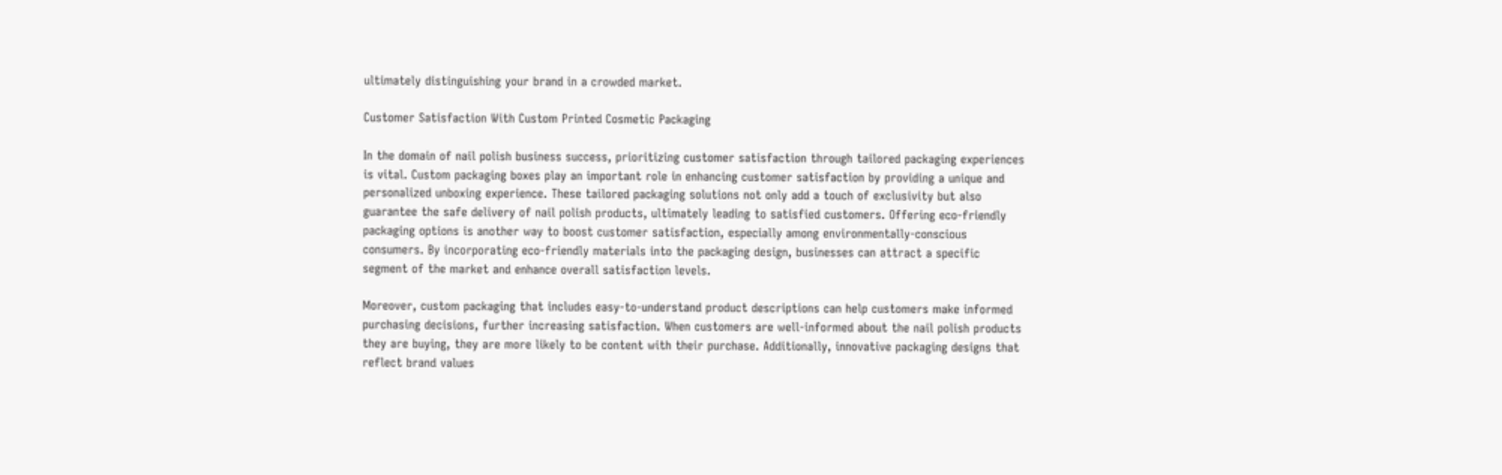ultimately distinguishing your brand in a crowded market.

Customer Satisfaction With Custom Printed Cosmetic Packaging

In the domain of nail polish business success, prioritizing customer satisfaction through tailored packaging experiences is vital. Custom packaging boxes play an important role in enhancing customer satisfaction by providing a unique and personalized unboxing experience. These tailored packaging solutions not only add a touch of exclusivity but also guarantee the safe delivery of nail polish products, ultimately leading to satisfied customers. Offering eco-friendly packaging options is another way to boost customer satisfaction, especially among environmentally-conscious consumers. By incorporating eco-friendly materials into the packaging design, businesses can attract a specific segment of the market and enhance overall satisfaction levels.

Moreover, custom packaging that includes easy-to-understand product descriptions can help customers make informed purchasing decisions, further increasing satisfaction. When customers are well-informed about the nail polish products they are buying, they are more likely to be content with their purchase. Additionally, innovative packaging designs that reflect brand values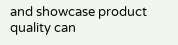and showcase product quality can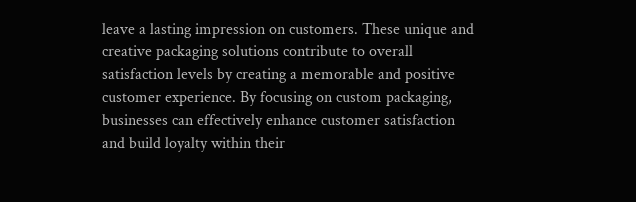leave a lasting impression on customers. These unique and creative packaging solutions contribute to overall satisfaction levels by creating a memorable and positive customer experience. By focusing on custom packaging, businesses can effectively enhance customer satisfaction and build loyalty within their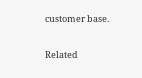customer base.

Related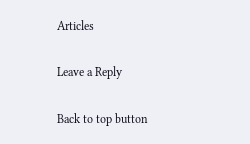Articles

Leave a Reply

Back to top button